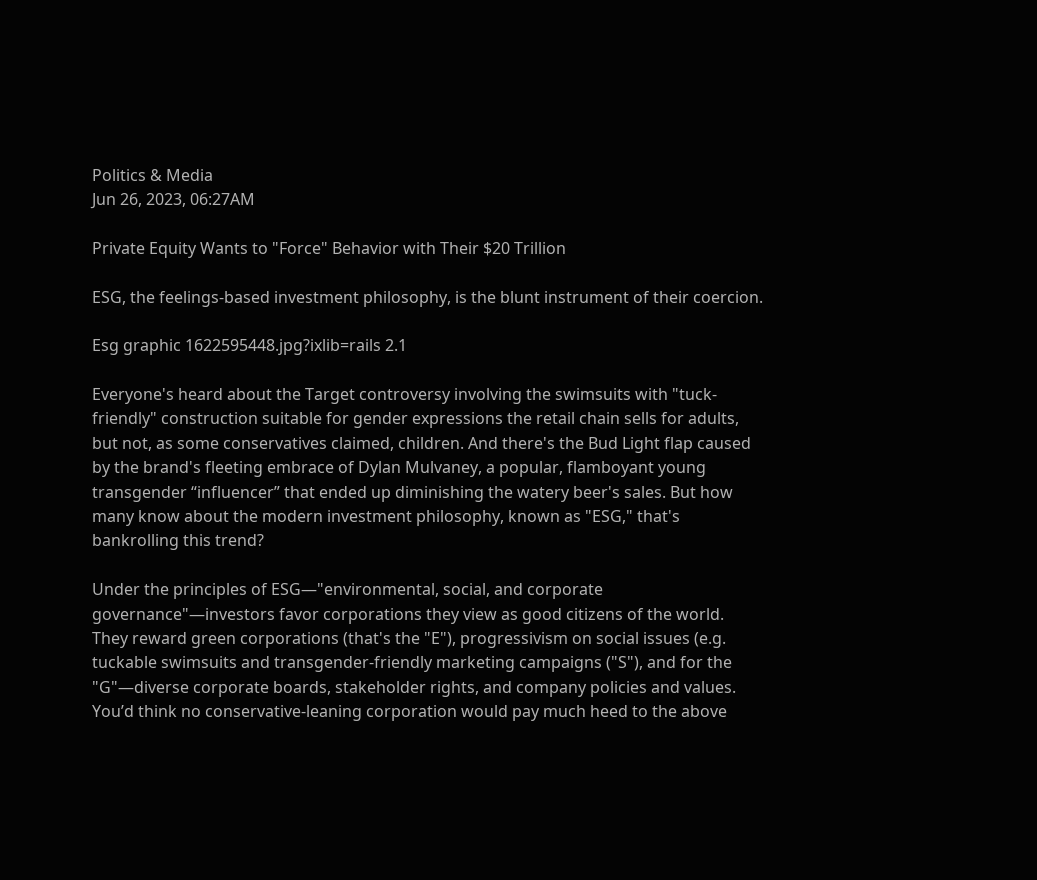Politics & Media
Jun 26, 2023, 06:27AM

Private Equity Wants to "Force" Behavior with Their $20 Trillion

ESG, the feelings-based investment philosophy, is the blunt instrument of their coercion.

Esg graphic 1622595448.jpg?ixlib=rails 2.1

Everyone's heard about the Target controversy involving the swimsuits with "tuck-friendly" construction suitable for gender expressions the retail chain sells for adults, but not, as some conservatives claimed, children. And there's the Bud Light flap caused by the brand's fleeting embrace of Dylan Mulvaney, a popular, flamboyant young transgender “influencer” that ended up diminishing the watery beer's sales. But how many know about the modern investment philosophy, known as "ESG," that's bankrolling this trend?

Under the principles of ESG—"environmental, social, and corporate governance"—investors favor corporations they view as good citizens of the world. They reward green corporations (that's the "E"), progressivism on social issues (e.g. tuckable swimsuits and transgender-friendly marketing campaigns ("S"), and for the "G"—diverse corporate boards, stakeholder rights, and company policies and values. You’d think no conservative-leaning corporation would pay much heed to the above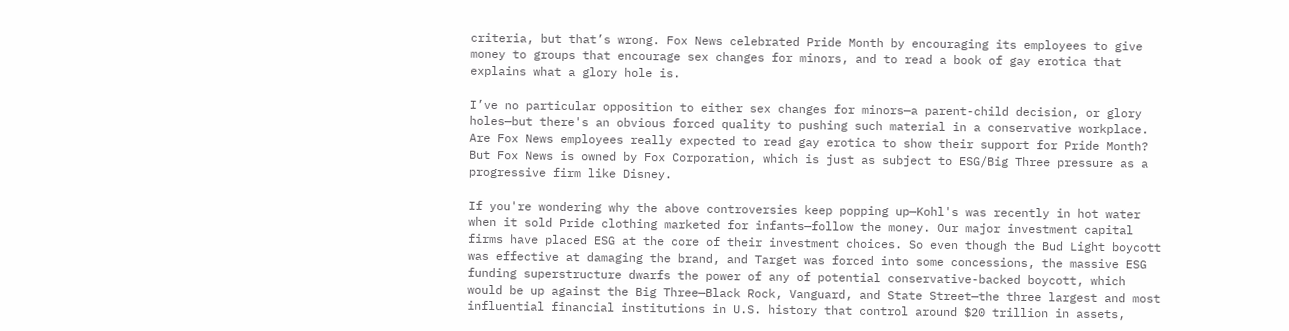criteria, but that’s wrong. Fox News celebrated Pride Month by encouraging its employees to give money to groups that encourage sex changes for minors, and to read a book of gay erotica that explains what a glory hole is.

I’ve no particular opposition to either sex changes for minors—a parent-child decision, or glory holes—but there's an obvious forced quality to pushing such material in a conservative workplace. Are Fox News employees really expected to read gay erotica to show their support for Pride Month? But Fox News is owned by Fox Corporation, which is just as subject to ESG/Big Three pressure as a progressive firm like Disney.

If you're wondering why the above controversies keep popping up—Kohl's was recently in hot water when it sold Pride clothing marketed for infants—follow the money. Our major investment capital firms have placed ESG at the core of their investment choices. So even though the Bud Light boycott was effective at damaging the brand, and Target was forced into some concessions, the massive ESG funding superstructure dwarfs the power of any of potential conservative-backed boycott, which would be up against the Big Three—Black Rock, Vanguard, and State Street—the three largest and most influential financial institutions in U.S. history that control around $20 trillion in assets,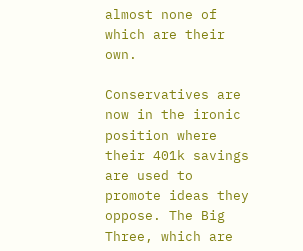almost none of which are their own.

Conservatives are now in the ironic position where their 401k savings are used to promote ideas they oppose. The Big Three, which are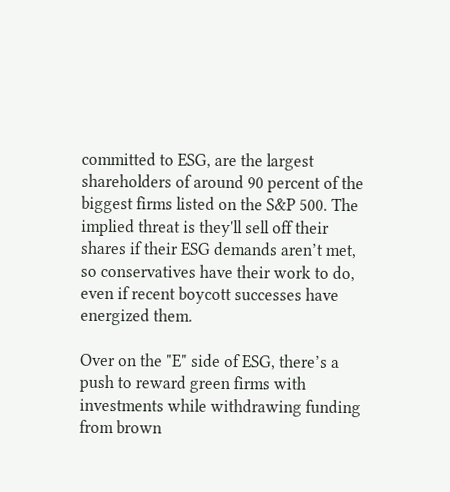committed to ESG, are the largest shareholders of around 90 percent of the biggest firms listed on the S&P 500. The implied threat is they'll sell off their shares if their ESG demands aren’t met, so conservatives have their work to do, even if recent boycott successes have energized them.

Over on the "E" side of ESG, there’s a push to reward green firms with investments while withdrawing funding from brown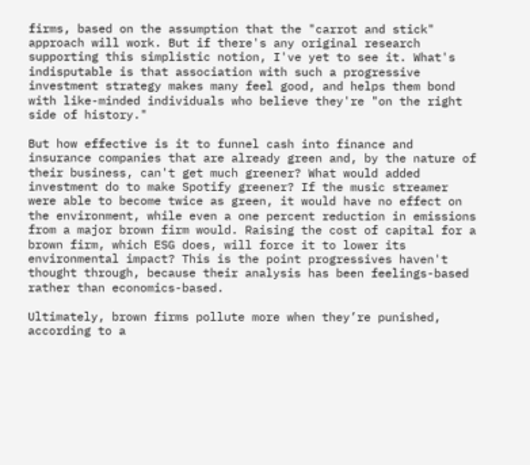firms, based on the assumption that the "carrot and stick" approach will work. But if there's any original research supporting this simplistic notion, I've yet to see it. What's indisputable is that association with such a progressive investment strategy makes many feel good, and helps them bond with like-minded individuals who believe they're "on the right side of history."

But how effective is it to funnel cash into finance and insurance companies that are already green and, by the nature of their business, can't get much greener? What would added investment do to make Spotify greener? If the music streamer were able to become twice as green, it would have no effect on the environment, while even a one percent reduction in emissions from a major brown firm would. Raising the cost of capital for a brown firm, which ESG does, will force it to lower its environmental impact? This is the point progressives haven't thought through, because their analysis has been feelings-based rather than economics-based.

Ultimately, brown firms pollute more when they’re punished, according to a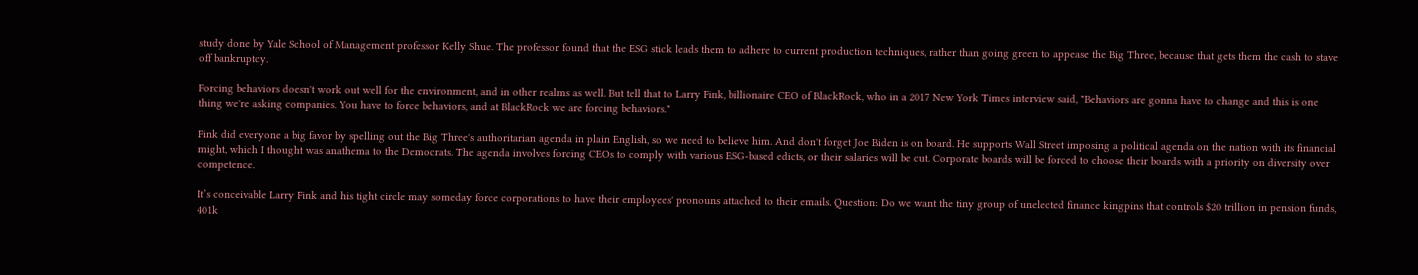study done by Yale School of Management professor Kelly Shue. The professor found that the ESG stick leads them to adhere to current production techniques, rather than going green to appease the Big Three, because that gets them the cash to stave off bankruptcy.

Forcing behaviors doesn't work out well for the environment, and in other realms as well. But tell that to Larry Fink, billionaire CEO of BlackRock, who in a 2017 New York Times interview said, "Behaviors are gonna have to change and this is one thing we're asking companies. You have to force behaviors, and at BlackRock we are forcing behaviors."

Fink did everyone a big favor by spelling out the Big Three's authoritarian agenda in plain English, so we need to believe him. And don't forget Joe Biden is on board. He supports Wall Street imposing a political agenda on the nation with its financial might, which I thought was anathema to the Democrats. The agenda involves forcing CEOs to comply with various ESG-based edicts, or their salaries will be cut. Corporate boards will be forced to choose their boards with a priority on diversity over competence.

It’s conceivable Larry Fink and his tight circle may someday force corporations to have their employees' pronouns attached to their emails. Question: Do we want the tiny group of unelected finance kingpins that controls $20 trillion in pension funds, 401k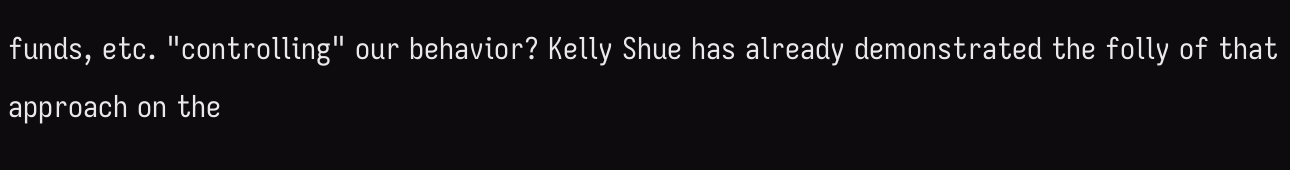funds, etc. "controlling" our behavior? Kelly Shue has already demonstrated the folly of that approach on the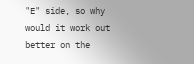"E" side, so why would it work out better on the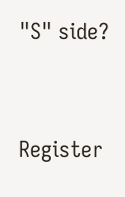"S" side?


Register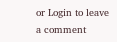or Login to leave a comment